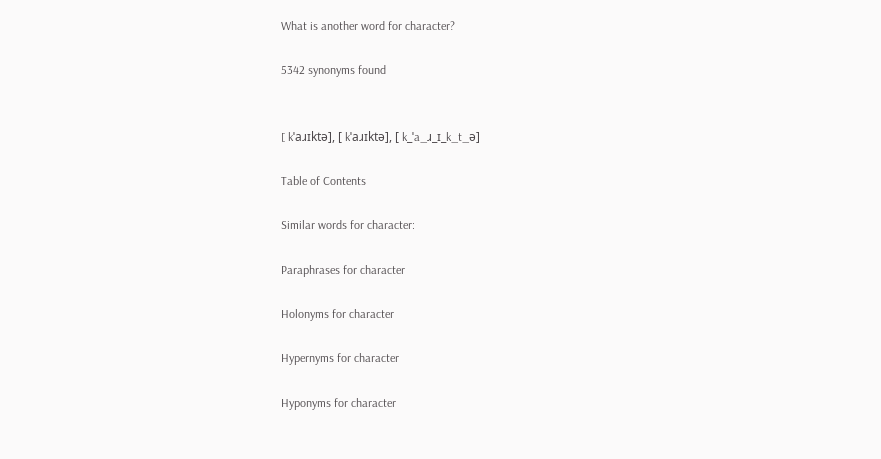What is another word for character?

5342 synonyms found


[ kˈaɹɪktə], [ kˈaɹɪktə], [ k_ˈa_ɹ_ɪ_k_t_ə]

Table of Contents

Similar words for character:

Paraphrases for character

Holonyms for character

Hypernyms for character

Hyponyms for character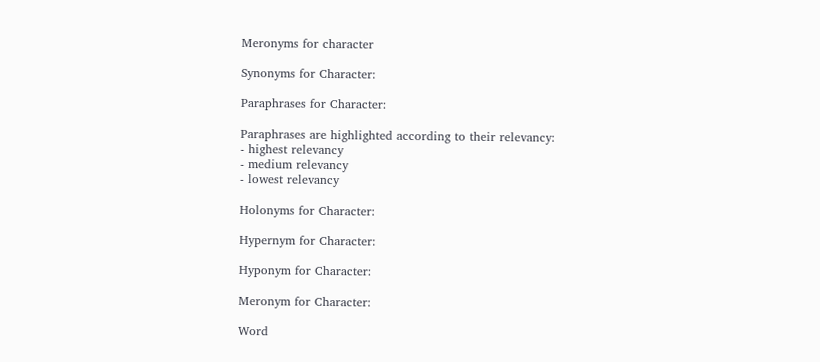Meronyms for character

Synonyms for Character:

Paraphrases for Character:

Paraphrases are highlighted according to their relevancy:
- highest relevancy
- medium relevancy
- lowest relevancy

Holonyms for Character:

Hypernym for Character:

Hyponym for Character:

Meronym for Character:

Word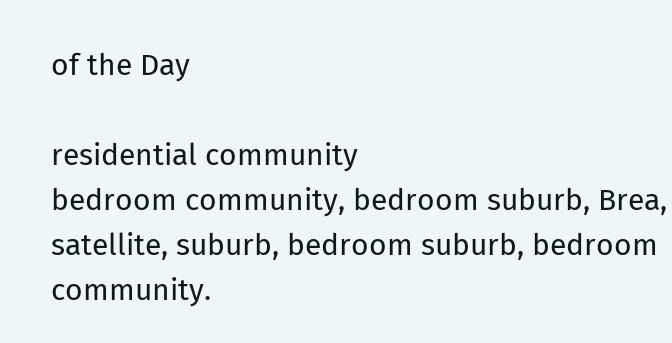of the Day

residential community
bedroom community, bedroom suburb, Brea, satellite, suburb, bedroom suburb, bedroom community.